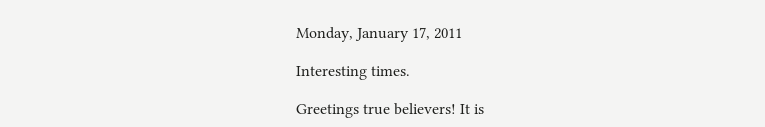Monday, January 17, 2011

Interesting times.

Greetings true believers! It is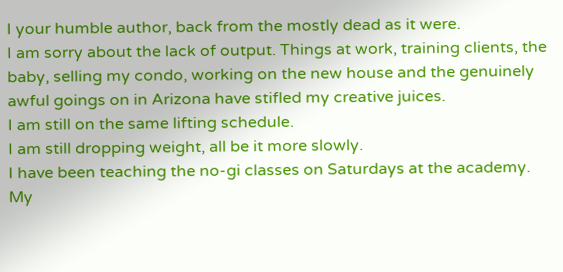I your humble author, back from the mostly dead as it were.
I am sorry about the lack of output. Things at work, training clients, the baby, selling my condo, working on the new house and the genuinely awful goings on in Arizona have stifled my creative juices.
I am still on the same lifting schedule.
I am still dropping weight, all be it more slowly.
I have been teaching the no-gi classes on Saturdays at the academy.
My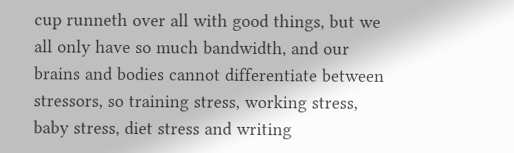cup runneth over all with good things, but we all only have so much bandwidth, and our brains and bodies cannot differentiate between stressors, so training stress, working stress, baby stress, diet stress and writing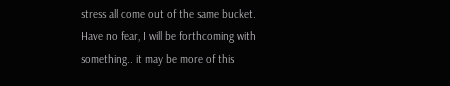stress all come out of the same bucket.
Have no fear, I will be forthcoming with something.. it may be more of this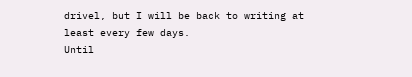drivel, but I will be back to writing at least every few days.
Until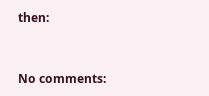then:


No comments: